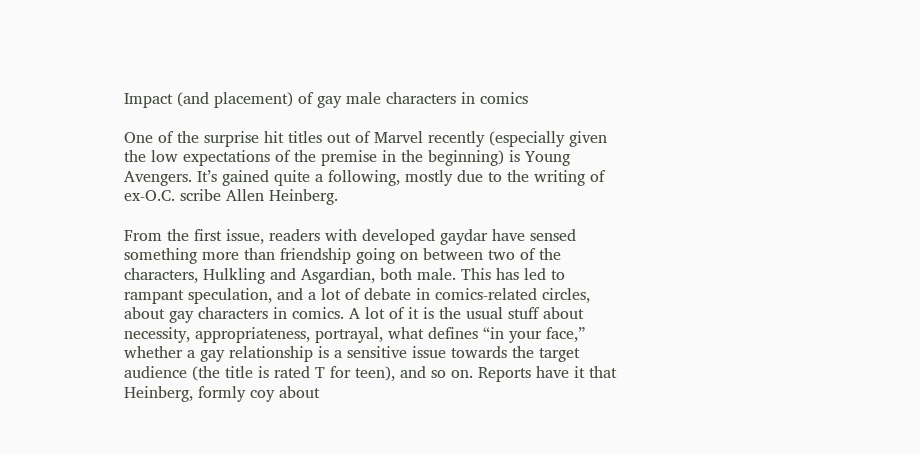Impact (and placement) of gay male characters in comics

One of the surprise hit titles out of Marvel recently (especially given the low expectations of the premise in the beginning) is Young Avengers. It’s gained quite a following, mostly due to the writing of ex-O.C. scribe Allen Heinberg.

From the first issue, readers with developed gaydar have sensed something more than friendship going on between two of the characters, Hulkling and Asgardian, both male. This has led to rampant speculation, and a lot of debate in comics-related circles, about gay characters in comics. A lot of it is the usual stuff about necessity, appropriateness, portrayal, what defines “in your face,” whether a gay relationship is a sensitive issue towards the target audience (the title is rated T for teen), and so on. Reports have it that Heinberg, formly coy about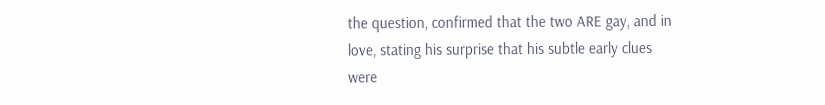the question, confirmed that the two ARE gay, and in love, stating his surprise that his subtle early clues were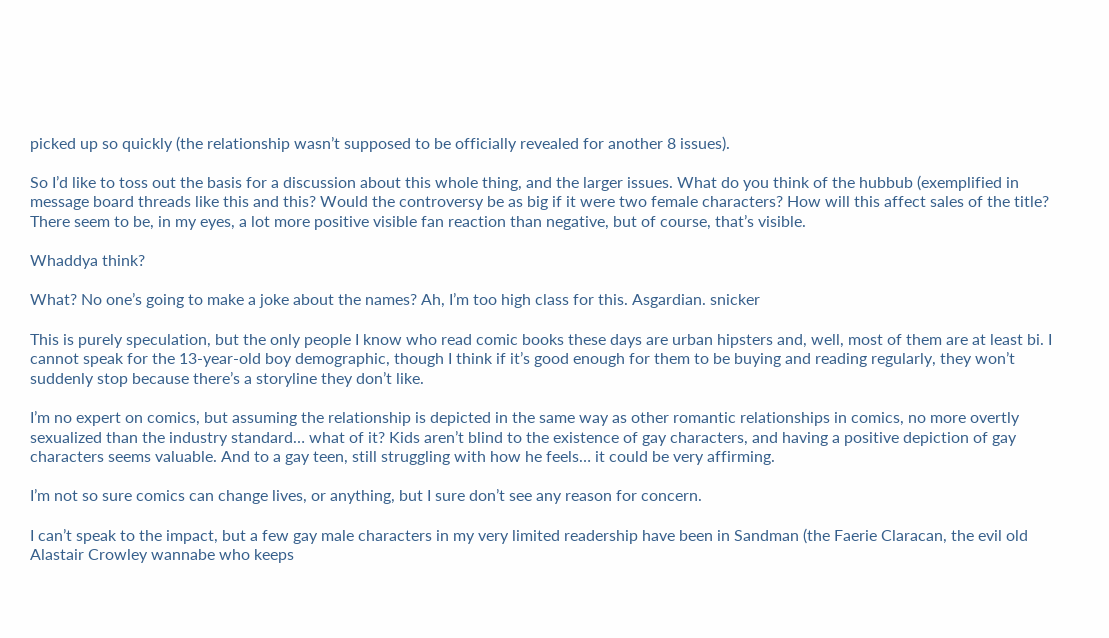picked up so quickly (the relationship wasn’t supposed to be officially revealed for another 8 issues).

So I’d like to toss out the basis for a discussion about this whole thing, and the larger issues. What do you think of the hubbub (exemplified in message board threads like this and this? Would the controversy be as big if it were two female characters? How will this affect sales of the title? There seem to be, in my eyes, a lot more positive visible fan reaction than negative, but of course, that’s visible.

Whaddya think?

What? No one’s going to make a joke about the names? Ah, I’m too high class for this. Asgardian. snicker

This is purely speculation, but the only people I know who read comic books these days are urban hipsters and, well, most of them are at least bi. I cannot speak for the 13-year-old boy demographic, though I think if it’s good enough for them to be buying and reading regularly, they won’t suddenly stop because there’s a storyline they don’t like.

I’m no expert on comics, but assuming the relationship is depicted in the same way as other romantic relationships in comics, no more overtly sexualized than the industry standard… what of it? Kids aren’t blind to the existence of gay characters, and having a positive depiction of gay characters seems valuable. And to a gay teen, still struggling with how he feels… it could be very affirming.

I’m not so sure comics can change lives, or anything, but I sure don’t see any reason for concern.

I can’t speak to the impact, but a few gay male characters in my very limited readership have been in Sandman (the Faerie Claracan, the evil old Alastair Crowley wannabe who keeps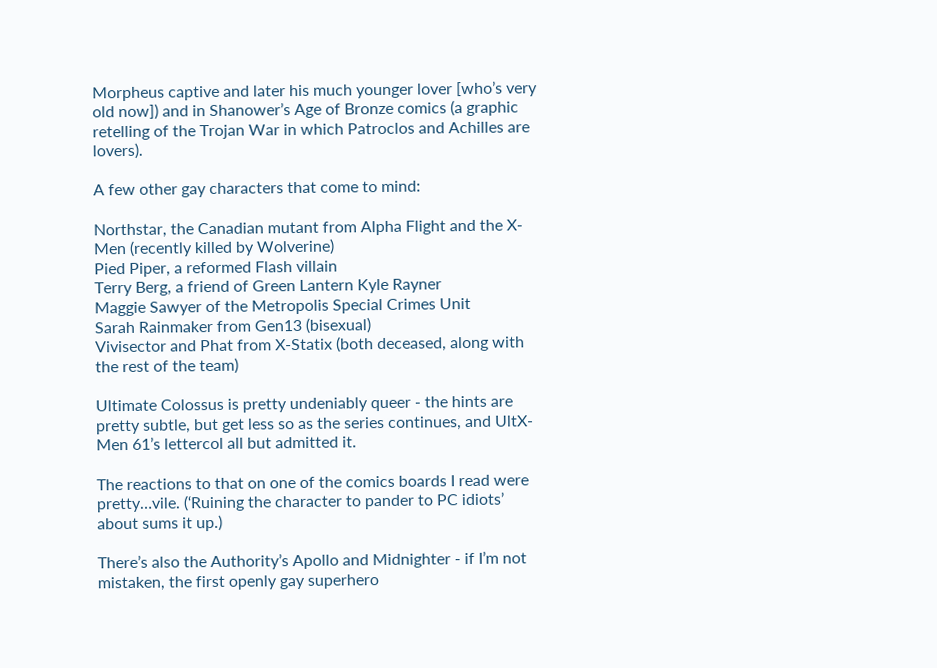Morpheus captive and later his much younger lover [who’s very old now]) and in Shanower’s Age of Bronze comics (a graphic retelling of the Trojan War in which Patroclos and Achilles are lovers).

A few other gay characters that come to mind:

Northstar, the Canadian mutant from Alpha Flight and the X-Men (recently killed by Wolverine)
Pied Piper, a reformed Flash villain
Terry Berg, a friend of Green Lantern Kyle Rayner
Maggie Sawyer of the Metropolis Special Crimes Unit
Sarah Rainmaker from Gen13 (bisexual)
Vivisector and Phat from X-Statix (both deceased, along with the rest of the team)

Ultimate Colossus is pretty undeniably queer - the hints are pretty subtle, but get less so as the series continues, and UltX-Men 61’s lettercol all but admitted it.

The reactions to that on one of the comics boards I read were pretty…vile. (‘Ruining the character to pander to PC idiots’ about sums it up.)

There’s also the Authority’s Apollo and Midnighter - if I’m not mistaken, the first openly gay superhero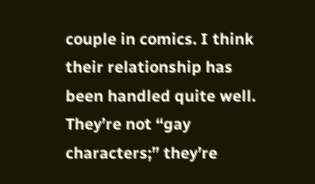couple in comics. I think their relationship has been handled quite well. They’re not “gay characters;” they’re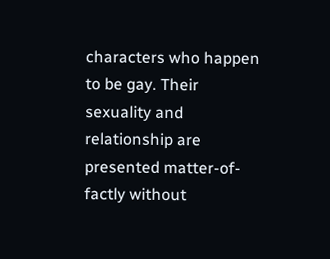characters who happen to be gay. Their sexuality and relationship are presented matter-of-factly without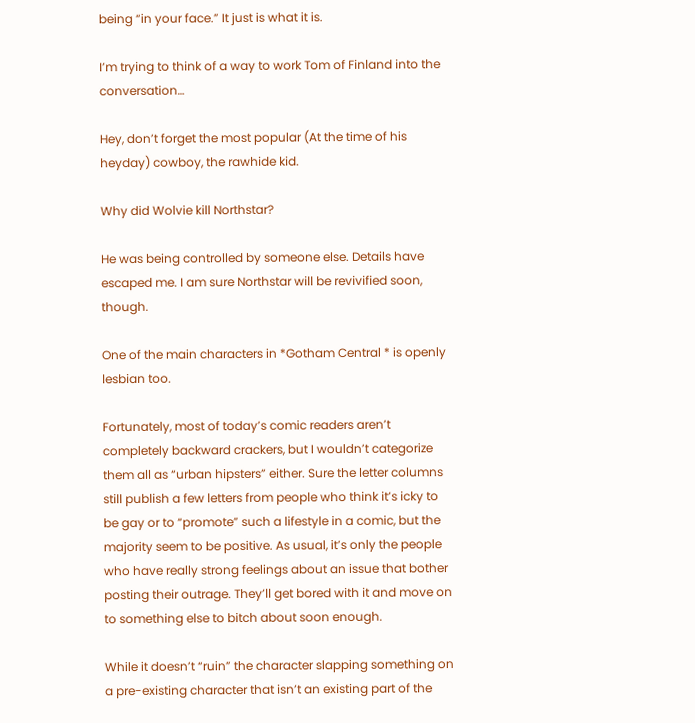being “in your face.” It just is what it is.

I’m trying to think of a way to work Tom of Finland into the conversation…

Hey, don’t forget the most popular (At the time of his heyday) cowboy, the rawhide kid.

Why did Wolvie kill Northstar?

He was being controlled by someone else. Details have escaped me. I am sure Northstar will be revivified soon, though.

One of the main characters in *Gotham Central * is openly lesbian too.

Fortunately, most of today’s comic readers aren’t completely backward crackers, but I wouldn’t categorize them all as “urban hipsters” either. Sure the letter columns still publish a few letters from people who think it’s icky to be gay or to “promote” such a lifestyle in a comic, but the majority seem to be positive. As usual, it’s only the people who have really strong feelings about an issue that bother posting their outrage. They’ll get bored with it and move on to something else to bitch about soon enough.

While it doesn’t “ruin” the character slapping something on a pre-existing character that isn’t an existing part of the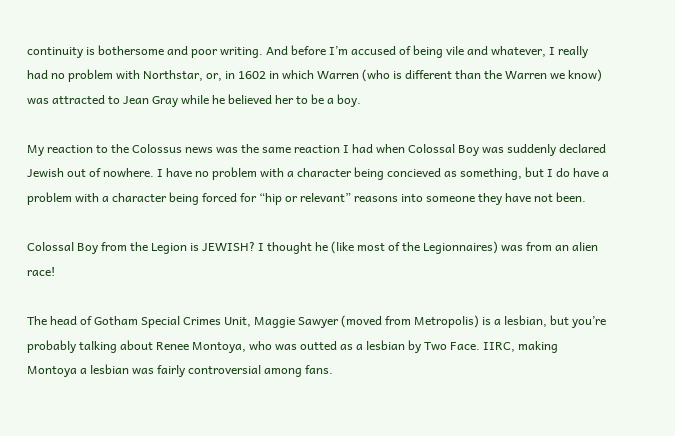continuity is bothersome and poor writing. And before I’m accused of being vile and whatever, I really had no problem with Northstar, or, in 1602 in which Warren (who is different than the Warren we know) was attracted to Jean Gray while he believed her to be a boy.

My reaction to the Colossus news was the same reaction I had when Colossal Boy was suddenly declared Jewish out of nowhere. I have no problem with a character being concieved as something, but I do have a problem with a character being forced for “hip or relevant” reasons into someone they have not been.

Colossal Boy from the Legion is JEWISH? I thought he (like most of the Legionnaires) was from an alien race!

The head of Gotham Special Crimes Unit, Maggie Sawyer (moved from Metropolis) is a lesbian, but you’re probably talking about Renee Montoya, who was outted as a lesbian by Two Face. IIRC, making Montoya a lesbian was fairly controversial among fans.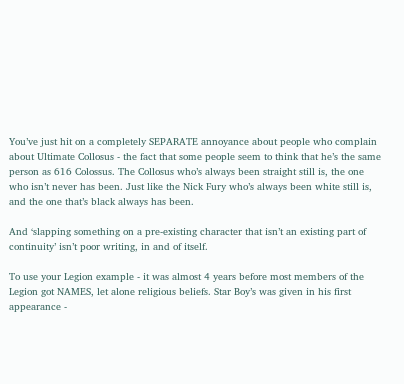You’ve just hit on a completely SEPARATE annoyance about people who complain about Ultimate Collosus - the fact that some people seem to think that he’s the same person as 616 Colossus. The Collosus who’s always been straight still is, the one who isn’t never has been. Just like the Nick Fury who’s always been white still is, and the one that’s black always has been.

And ‘slapping something on a pre-existing character that isn’t an existing part of continuity’ isn’t poor writing, in and of itself.

To use your Legion example - it was almost 4 years before most members of the Legion got NAMES, let alone religious beliefs. Star Boy’s was given in his first appearance -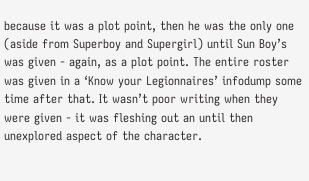because it was a plot point, then he was the only one (aside from Superboy and Supergirl) until Sun Boy’s was given - again, as a plot point. The entire roster was given in a ‘Know your Legionnaires’ infodump some time after that. It wasn’t poor writing when they were given - it was fleshing out an until then unexplored aspect of the character.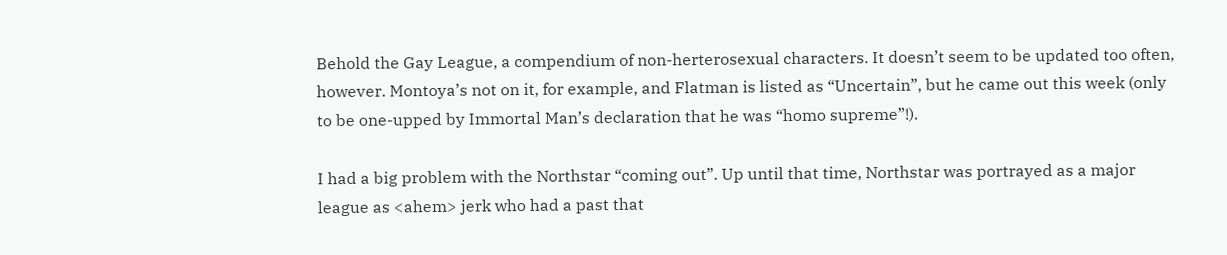Behold the Gay League, a compendium of non-herterosexual characters. It doesn’t seem to be updated too often, however. Montoya’s not on it, for example, and Flatman is listed as “Uncertain”, but he came out this week (only to be one-upped by Immortal Man’s declaration that he was “homo supreme”!).

I had a big problem with the Northstar “coming out”. Up until that time, Northstar was portrayed as a major league as <ahem> jerk who had a past that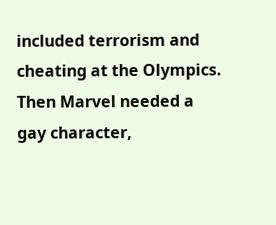included terrorism and cheating at the Olympics. Then Marvel needed a gay character,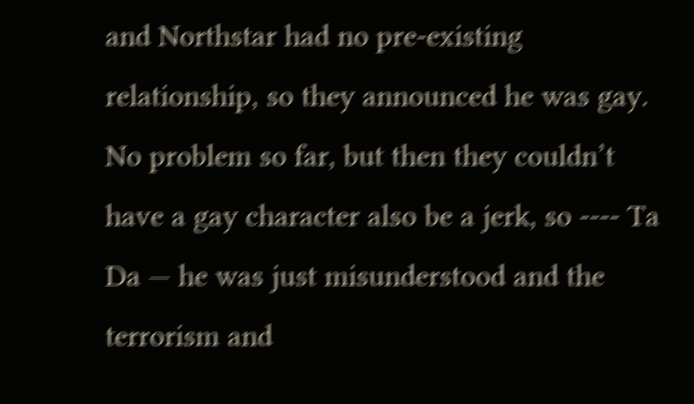and Northstar had no pre-existing relationship, so they announced he was gay. No problem so far, but then they couldn’t have a gay character also be a jerk, so ---- Ta Da — he was just misunderstood and the terrorism and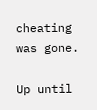cheating was gone.

Up until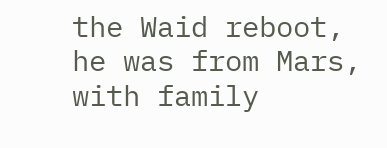the Waid reboot, he was from Mars, with family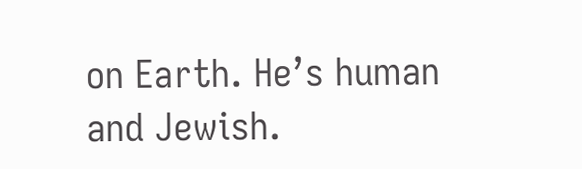on Earth. He’s human and Jewish.